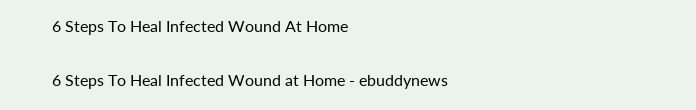6 Steps To Heal Infected Wound At Home

6 Steps To Heal Infected Wound at Home - ebuddynews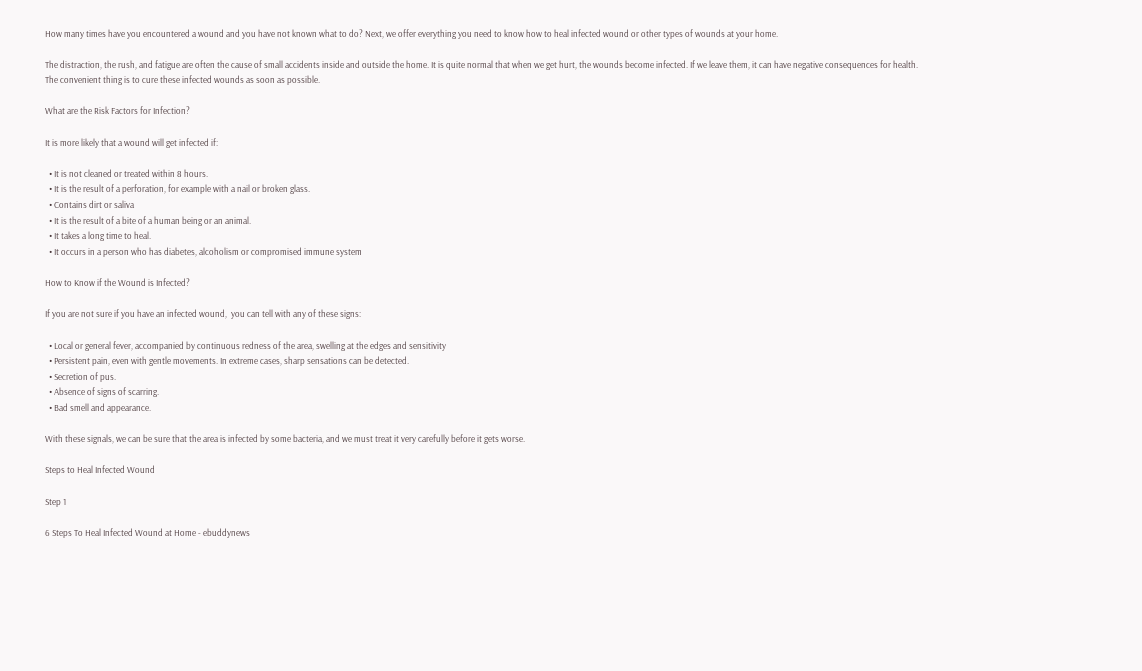How many times have you encountered a wound and you have not known what to do? Next, we offer everything you need to know how to heal infected wound or other types of wounds at your home.

The distraction, the rush, and fatigue are often the cause of small accidents inside and outside the home. It is quite normal that when we get hurt, the wounds become infected. If we leave them, it can have negative consequences for health. The convenient thing is to cure these infected wounds as soon as possible.

What are the Risk Factors for Infection?

It is more likely that a wound will get infected if:

  • It is not cleaned or treated within 8 hours.
  • It is the result of a perforation, for example with a nail or broken glass.
  • Contains dirt or saliva
  • It is the result of a bite of a human being or an animal.
  • It takes a long time to heal.
  • It occurs in a person who has diabetes, alcoholism or compromised immune system

How to Know if the Wound is Infected?

If you are not sure if you have an infected wound,  you can tell with any of these signs:

  • Local or general fever, accompanied by continuous redness of the area, swelling at the edges and sensitivity
  • Persistent pain, even with gentle movements. In extreme cases, sharp sensations can be detected.
  • Secretion of pus.
  • Absence of signs of scarring.
  • Bad smell and appearance.

With these signals, we can be sure that the area is infected by some bacteria, and we must treat it very carefully before it gets worse.

Steps to Heal Infected Wound

Step 1

6 Steps To Heal Infected Wound at Home - ebuddynews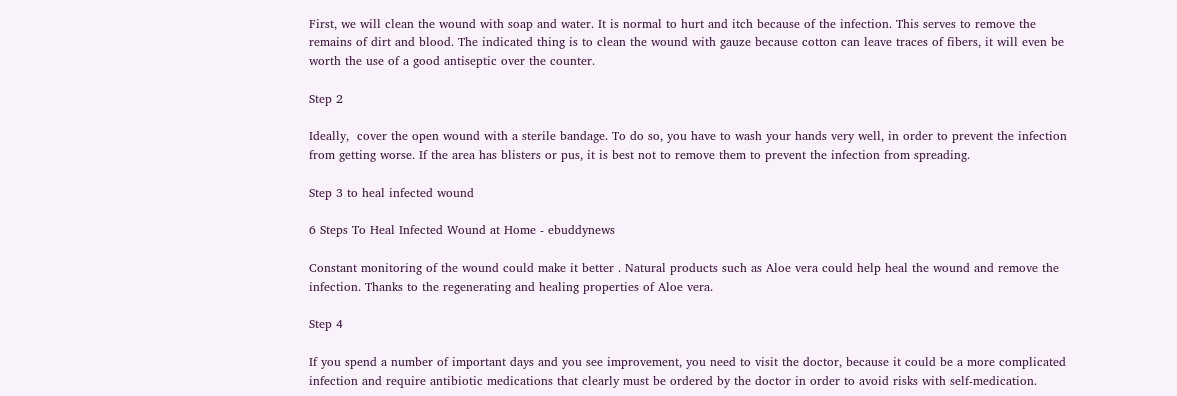First, we will clean the wound with soap and water. It is normal to hurt and itch because of the infection. This serves to remove the remains of dirt and blood. The indicated thing is to clean the wound with gauze because cotton can leave traces of fibers, it will even be worth the use of a good antiseptic over the counter.

Step 2

Ideally,  cover the open wound with a sterile bandage. To do so, you have to wash your hands very well, in order to prevent the infection from getting worse. If the area has blisters or pus, it is best not to remove them to prevent the infection from spreading.

Step 3 to heal infected wound

6 Steps To Heal Infected Wound at Home - ebuddynews

Constant monitoring of the wound could make it better . Natural products such as Aloe vera could help heal the wound and remove the infection. Thanks to the regenerating and healing properties of Aloe vera.

Step 4

If you spend a number of important days and you see improvement, you need to visit the doctor, because it could be a more complicated infection and require antibiotic medications that clearly must be ordered by the doctor in order to avoid risks with self-medication.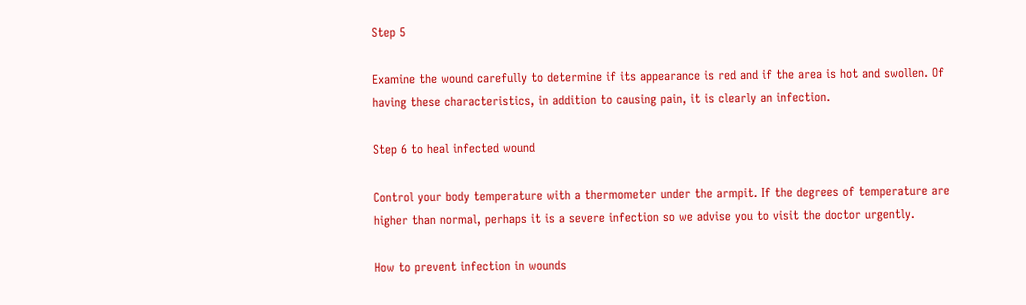Step 5

Examine the wound carefully to determine if its appearance is red and if the area is hot and swollen. Of having these characteristics, in addition to causing pain, it is clearly an infection.

Step 6 to heal infected wound

Control your body temperature with a thermometer under the armpit. If the degrees of temperature are higher than normal, perhaps it is a severe infection so we advise you to visit the doctor urgently.

How to prevent infection in wounds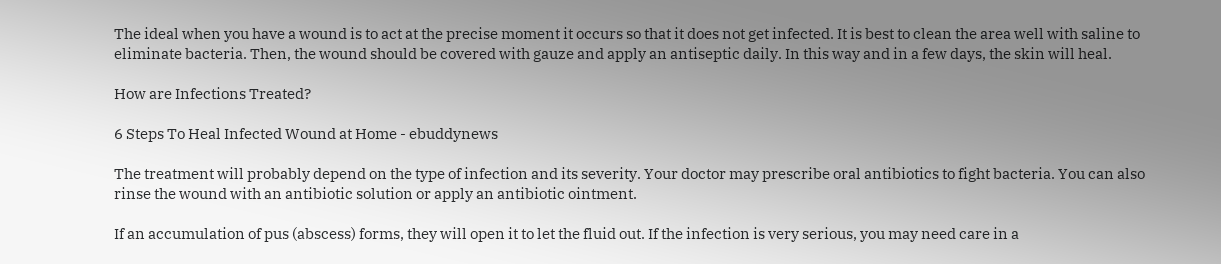The ideal when you have a wound is to act at the precise moment it occurs so that it does not get infected. It is best to clean the area well with saline to eliminate bacteria. Then, the wound should be covered with gauze and apply an antiseptic daily. In this way and in a few days, the skin will heal.

How are Infections Treated?

6 Steps To Heal Infected Wound at Home - ebuddynews

The treatment will probably depend on the type of infection and its severity. Your doctor may prescribe oral antibiotics to fight bacteria. You can also rinse the wound with an antibiotic solution or apply an antibiotic ointment.

If an accumulation of pus (abscess) forms, they will open it to let the fluid out. If the infection is very serious, you may need care in a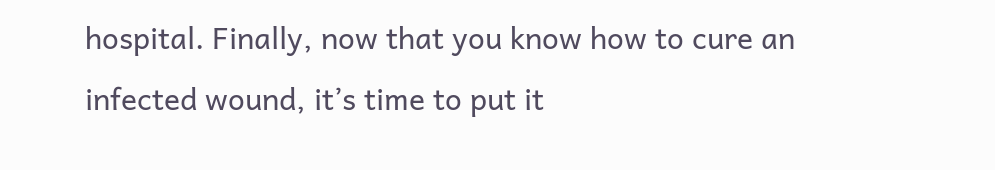hospital. Finally, now that you know how to cure an infected wound, it’s time to put it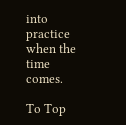into practice when the time comes.

To Top